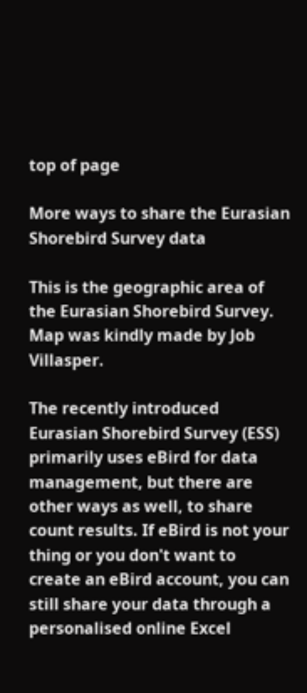top of page

More ways to share the Eurasian Shorebird Survey data

This is the geographic area of the Eurasian Shorebird Survey. Map was kindly made by Job Villasper.

The recently introduced Eurasian Shorebird Survey (ESS) primarily uses eBird for data management, but there are other ways as well, to share count results. If eBird is not your thing or you don't want to create an eBird account, you can still share your data through a personalised online Excel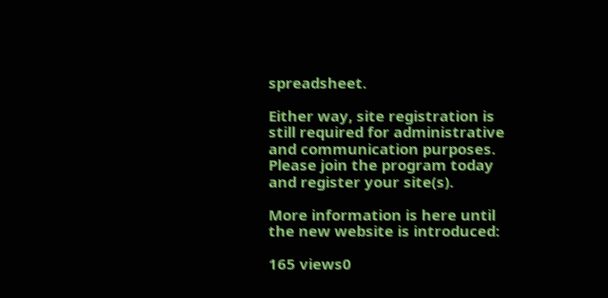spreadsheet.

Either way, site registration is still required for administrative and communication purposes. Please join the program today and register your site(s).

More information is here until the new website is introduced:

165 views0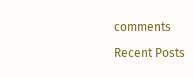comments

Recent Posts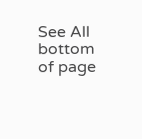See All
bottom of page